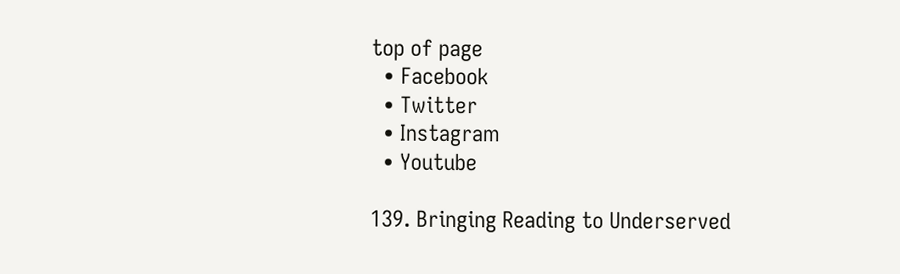top of page
  • Facebook
  • Twitter
  • Instagram
  • Youtube

139. Bringing Reading to Underserved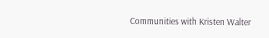Communities with Kristen Walter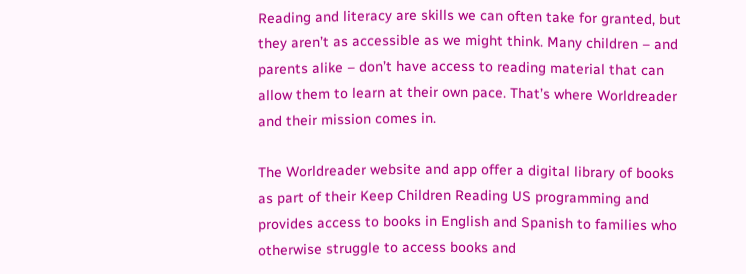Reading and literacy are skills we can often take for granted, but they aren’t as accessible as we might think. Many children – and parents alike – don’t have access to reading material that can allow them to learn at their own pace. That’s where Worldreader and their mission comes in.

The Worldreader website and app offer a digital library of books as part of their Keep Children Reading US programming and provides access to books in English and Spanish to families who otherwise struggle to access books and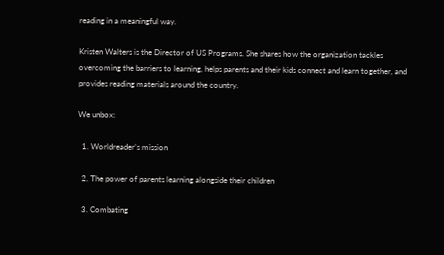reading in a meaningful way.

Kristen Walters is the Director of US Programs. She shares how the organization tackles overcoming the barriers to learning, helps parents and their kids connect and learn together, and provides reading materials around the country.

We unbox:

  1. Worldreader’s mission

  2. The power of parents learning alongside their children

  3. Combating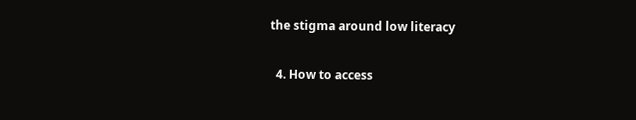the stigma around low literacy

  4. How to access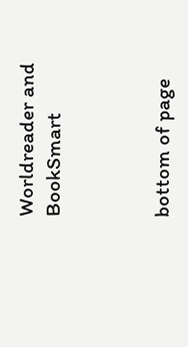Worldreader and BookSmart



bottom of page